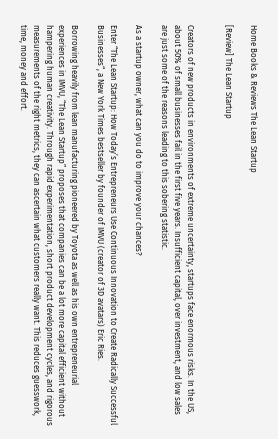Home Books & Reviews The Lean Startup

[Review] The Lean Startup


Creators of new products in environments of extreme uncertainty, startups face enormous risks. In the US, about 50% of small businesses fail in the first five years. Insufficient capital, over investment, and low sales are just some of the reasons leading to this sobering statistic.

As a startup owner, what can you do to improve your chances?

Enter “The Lean Startup: How Today’s Entrepreneurs Use Continuous Innovation to Create Radically Successful Businesses“, a New York Times bestseller by founder of IMVU (creator of 3D avatars) Eric Ries.

Borrowing heavily from lean manufacturing pioneered by Toyota as well as his own entrepreneurial experiences in IMVU, “The Lean Startup” proposes that companies can be a lot more capital efficient without hampering human creativity. Through rapid experimentation, short product development cycles, and rigorous measurements of the right metrics, they can ascertain what customers really want. This reduces guesswork, time, money and effort.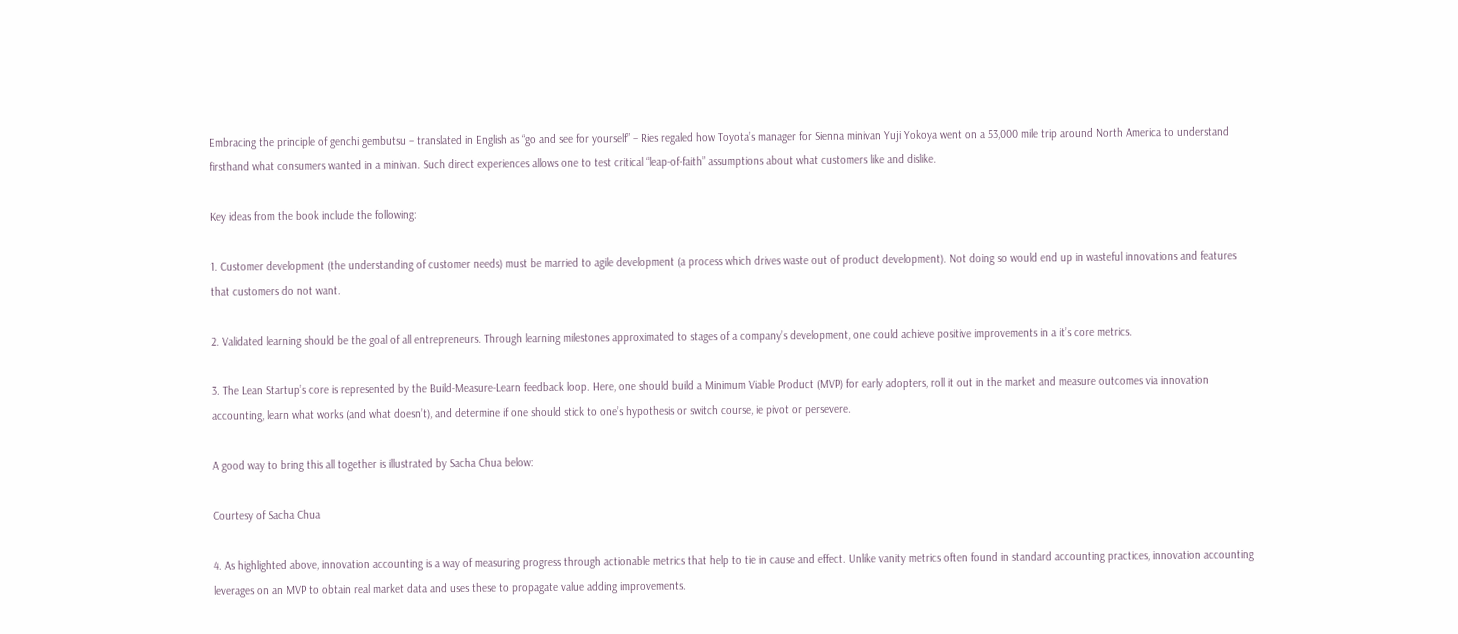Embracing the principle of genchi gembutsu – translated in English as “go and see for yourself” – Ries regaled how Toyota’s manager for Sienna minivan Yuji Yokoya went on a 53,000 mile trip around North America to understand firsthand what consumers wanted in a minivan. Such direct experiences allows one to test critical “leap-of-faith” assumptions about what customers like and dislike.

Key ideas from the book include the following:

1. Customer development (the understanding of customer needs) must be married to agile development (a process which drives waste out of product development). Not doing so would end up in wasteful innovations and features that customers do not want.

2. Validated learning should be the goal of all entrepreneurs. Through learning milestones approximated to stages of a company’s development, one could achieve positive improvements in a it’s core metrics.

3. The Lean Startup’s core is represented by the Build-Measure-Learn feedback loop. Here, one should build a Minimum Viable Product (MVP) for early adopters, roll it out in the market and measure outcomes via innovation accounting, learn what works (and what doesn’t), and determine if one should stick to one’s hypothesis or switch course, ie pivot or persevere.

A good way to bring this all together is illustrated by Sacha Chua below:

Courtesy of Sacha Chua

4. As highlighted above, innovation accounting is a way of measuring progress through actionable metrics that help to tie in cause and effect. Unlike vanity metrics often found in standard accounting practices, innovation accounting leverages on an MVP to obtain real market data and uses these to propagate value adding improvements.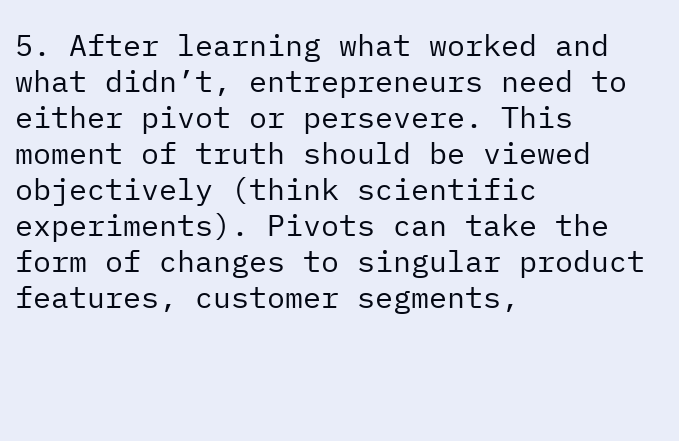5. After learning what worked and what didn’t, entrepreneurs need to either pivot or persevere. This moment of truth should be viewed objectively (think scientific experiments). Pivots can take the form of changes to singular product features, customer segments,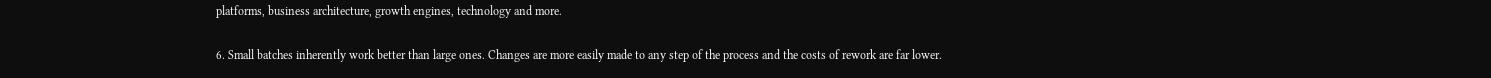platforms, business architecture, growth engines, technology and more.

6. Small batches inherently work better than large ones. Changes are more easily made to any step of the process and the costs of rework are far lower.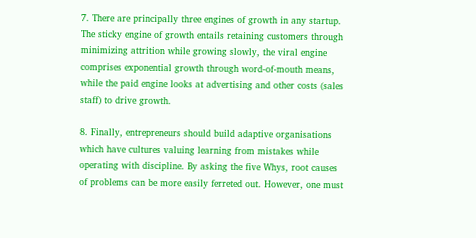7. There are principally three engines of growth in any startup. The sticky engine of growth entails retaining customers through minimizing attrition while growing slowly, the viral engine comprises exponential growth through word-of-mouth means, while the paid engine looks at advertising and other costs (sales staff) to drive growth.

8. Finally, entrepreneurs should build adaptive organisations which have cultures valuing learning from mistakes while operating with discipline. By asking the five Whys, root causes of problems can be more easily ferreted out. However, one must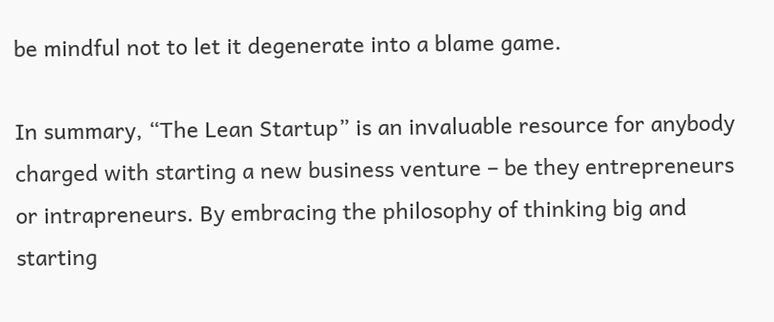be mindful not to let it degenerate into a blame game.

In summary, “The Lean Startup” is an invaluable resource for anybody charged with starting a new business venture – be they entrepreneurs or intrapreneurs. By embracing the philosophy of thinking big and starting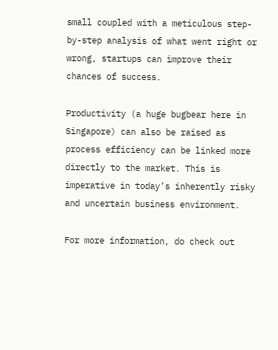small coupled with a meticulous step-by-step analysis of what went right or wrong, startups can improve their chances of success.

Productivity (a huge bugbear here in Singapore) can also be raised as process efficiency can be linked more directly to the market. This is imperative in today’s inherently risky and uncertain business environment.

For more information, do check out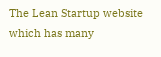The Lean Startup website which has many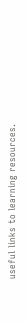useful links to learning resources.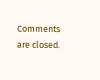Comments are closed.